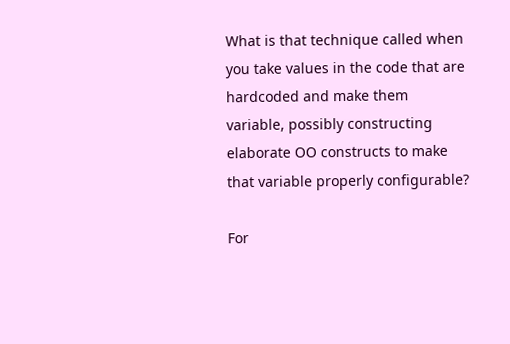What is that technique called when you take values in the code that are hardcoded and make them variable, possibly constructing elaborate OO constructs to make that variable properly configurable?

For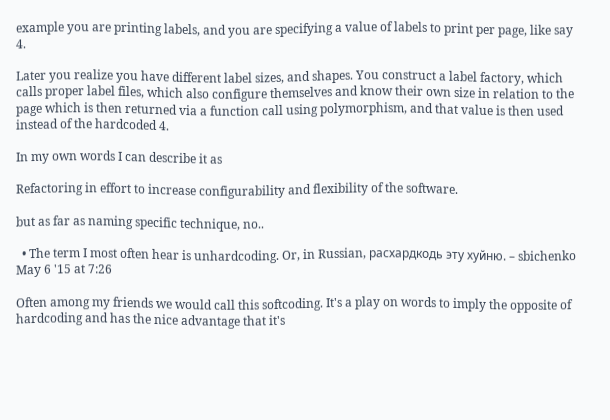example you are printing labels, and you are specifying a value of labels to print per page, like say 4.

Later you realize you have different label sizes, and shapes. You construct a label factory, which calls proper label files, which also configure themselves and know their own size in relation to the page which is then returned via a function call using polymorphism, and that value is then used instead of the hardcoded 4.

In my own words I can describe it as

Refactoring in effort to increase configurability and flexibility of the software.

but as far as naming specific technique, no..

  • The term I most often hear is unhardcoding. Or, in Russian, расхардкодь эту хуйню. – sbichenko May 6 '15 at 7:26

Often among my friends we would call this softcoding. It's a play on words to imply the opposite of hardcoding and has the nice advantage that it's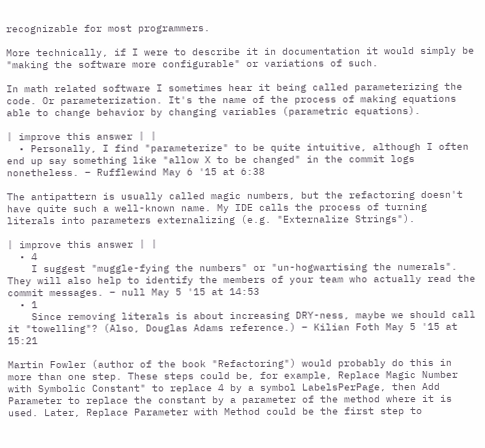recognizable for most programmers.

More technically, if I were to describe it in documentation it would simply be "making the software more configurable" or variations of such.

In math related software I sometimes hear it being called parameterizing the code. Or parameterization. It's the name of the process of making equations able to change behavior by changing variables (parametric equations).

| improve this answer | |
  • Personally, I find "parameterize" to be quite intuitive, although I often end up say something like "allow X to be changed" in the commit logs nonetheless. – Rufflewind May 6 '15 at 6:38

The antipattern is usually called magic numbers, but the refactoring doesn't have quite such a well-known name. My IDE calls the process of turning literals into parameters externalizing (e.g. "Externalize Strings").

| improve this answer | |
  • 4
    I suggest "muggle-fying the numbers" or "un-hogwartising the numerals". They will also help to identify the members of your team who actually read the commit messages. – null May 5 '15 at 14:53
  • 1
    Since removing literals is about increasing DRY-ness, maybe we should call it "towelling"? (Also, Douglas Adams reference.) – Kilian Foth May 5 '15 at 15:21

Martin Fowler (author of the book "Refactoring") would probably do this in more than one step. These steps could be, for example, Replace Magic Number with Symbolic Constant" to replace 4 by a symbol LabelsPerPage, then Add Parameter to replace the constant by a parameter of the method where it is used. Later, Replace Parameter with Method could be the first step to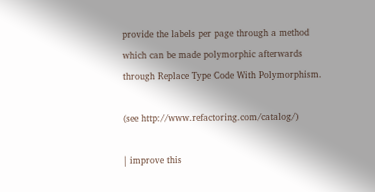provide the labels per page through a method which can be made polymorphic afterwards through Replace Type Code With Polymorphism.

(see http://www.refactoring.com/catalog/)

| improve this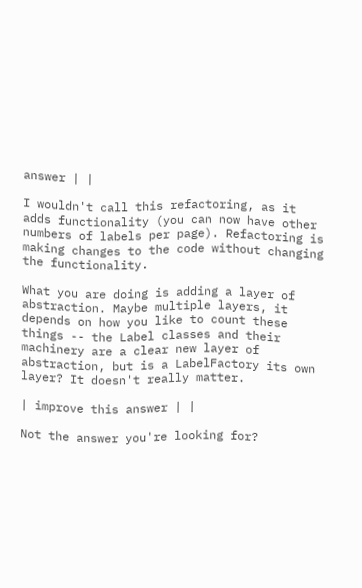answer | |

I wouldn't call this refactoring, as it adds functionality (you can now have other numbers of labels per page). Refactoring is making changes to the code without changing the functionality.

What you are doing is adding a layer of abstraction. Maybe multiple layers, it depends on how you like to count these things -- the Label classes and their machinery are a clear new layer of abstraction, but is a LabelFactory its own layer? It doesn't really matter.

| improve this answer | |

Not the answer you're looking for?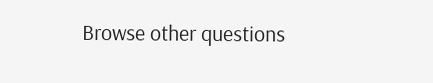Browse other questions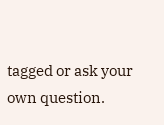tagged or ask your own question.